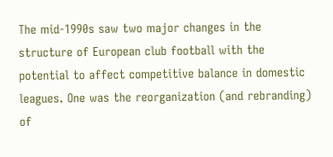The mid-1990s saw two major changes in the structure of European club football with the potential to affect competitive balance in domestic leagues. One was the reorganization (and rebranding) of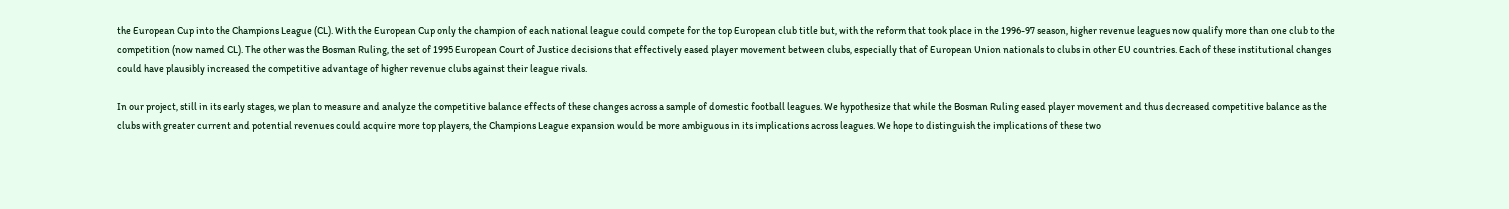the European Cup into the Champions League (CL). With the European Cup only the champion of each national league could compete for the top European club title but, with the reform that took place in the 1996-97 season, higher revenue leagues now qualify more than one club to the competition (now named CL). The other was the Bosman Ruling, the set of 1995 European Court of Justice decisions that effectively eased player movement between clubs, especially that of European Union nationals to clubs in other EU countries. Each of these institutional changes could have plausibly increased the competitive advantage of higher revenue clubs against their league rivals.

In our project, still in its early stages, we plan to measure and analyze the competitive balance effects of these changes across a sample of domestic football leagues. We hypothesize that while the Bosman Ruling eased player movement and thus decreased competitive balance as the clubs with greater current and potential revenues could acquire more top players, the Champions League expansion would be more ambiguous in its implications across leagues. We hope to distinguish the implications of these two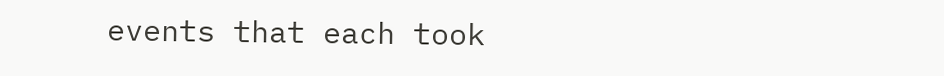events that each took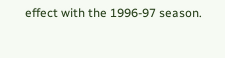effect with the 1996-97 season.